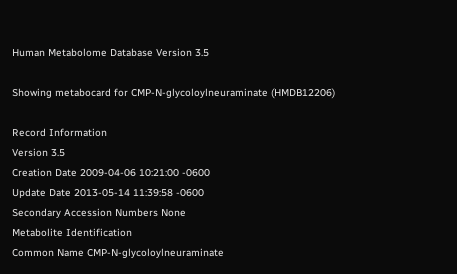Human Metabolome Database Version 3.5

Showing metabocard for CMP-N-glycoloylneuraminate (HMDB12206)

Record Information
Version 3.5
Creation Date 2009-04-06 10:21:00 -0600
Update Date 2013-05-14 11:39:58 -0600
Secondary Accession Numbers None
Metabolite Identification
Common Name CMP-N-glycoloylneuraminate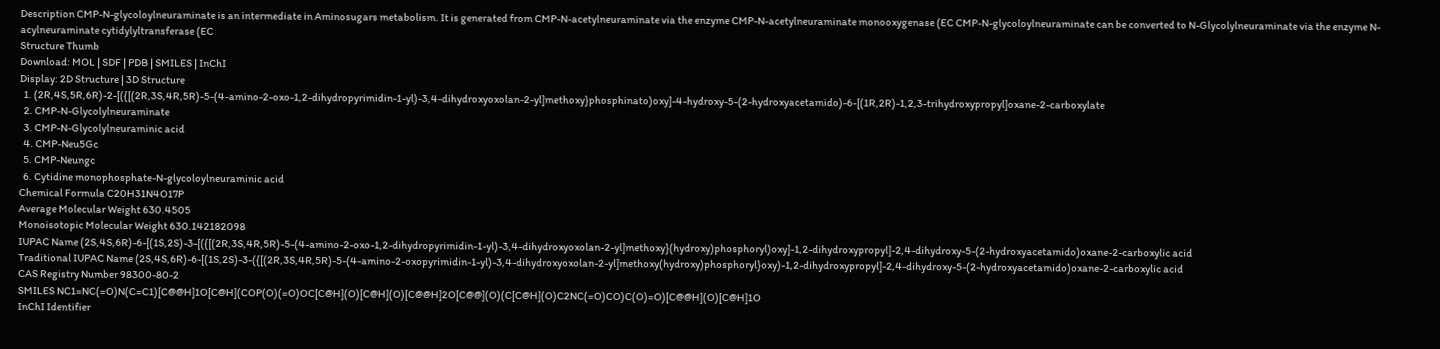Description CMP-N-glycoloylneuraminate is an intermediate in Aminosugars metabolism. It is generated from CMP-N-acetylneuraminate via the enzyme CMP-N-acetylneuraminate monooxygenase (EC CMP-N-glycoloylneuraminate can be converted to N-Glycolylneuraminate via the enzyme N-acylneuraminate cytidylyltransferase (EC
Structure Thumb
Download: MOL | SDF | PDB | SMILES | InChI
Display: 2D Structure | 3D Structure
  1. (2R,4S,5R,6R)-2-[({[(2R,3S,4R,5R)-5-(4-amino-2-oxo-1,2-dihydropyrimidin-1-yl)-3,4-dihydroxyoxolan-2-yl]methoxy}phosphinato)oxy]-4-hydroxy-5-(2-hydroxyacetamido)-6-[(1R,2R)-1,2,3-trihydroxypropyl]oxane-2-carboxylate
  2. CMP-N-Glycolylneuraminate
  3. CMP-N-Glycolylneuraminic acid
  4. CMP-Neu5Gc
  5. CMP-Neungc
  6. Cytidine monophosphate-N-glycoloylneuraminic acid
Chemical Formula C20H31N4O17P
Average Molecular Weight 630.4505
Monoisotopic Molecular Weight 630.142182098
IUPAC Name (2S,4S,6R)-6-[(1S,2S)-3-[({[(2R,3S,4R,5R)-5-(4-amino-2-oxo-1,2-dihydropyrimidin-1-yl)-3,4-dihydroxyoxolan-2-yl]methoxy}(hydroxy)phosphoryl)oxy]-1,2-dihydroxypropyl]-2,4-dihydroxy-5-(2-hydroxyacetamido)oxane-2-carboxylic acid
Traditional IUPAC Name (2S,4S,6R)-6-[(1S,2S)-3-({[(2R,3S,4R,5R)-5-(4-amino-2-oxopyrimidin-1-yl)-3,4-dihydroxyoxolan-2-yl]methoxy(hydroxy)phosphoryl}oxy)-1,2-dihydroxypropyl]-2,4-dihydroxy-5-(2-hydroxyacetamido)oxane-2-carboxylic acid
CAS Registry Number 98300-80-2
SMILES NC1=NC(=O)N(C=C1)[C@@H]1O[C@H](COP(O)(=O)OC[C@H](O)[C@H](O)[C@@H]2O[C@@](O)(C[C@H](O)C2NC(=O)CO)C(O)=O)[C@@H](O)[C@H]1O
InChI Identifier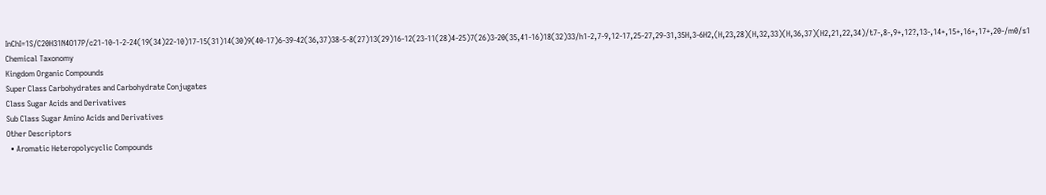InChI=1S/C20H31N4O17P/c21-10-1-2-24(19(34)22-10)17-15(31)14(30)9(40-17)6-39-42(36,37)38-5-8(27)13(29)16-12(23-11(28)4-25)7(26)3-20(35,41-16)18(32)33/h1-2,7-9,12-17,25-27,29-31,35H,3-6H2,(H,23,28)(H,32,33)(H,36,37)(H2,21,22,34)/t7-,8-,9+,12?,13-,14+,15+,16+,17+,20-/m0/s1
Chemical Taxonomy
Kingdom Organic Compounds
Super Class Carbohydrates and Carbohydrate Conjugates
Class Sugar Acids and Derivatives
Sub Class Sugar Amino Acids and Derivatives
Other Descriptors
  • Aromatic Heteropolycyclic Compounds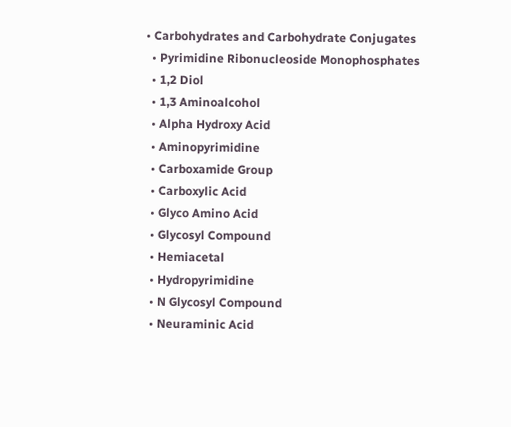• Carbohydrates and Carbohydrate Conjugates
  • Pyrimidine Ribonucleoside Monophosphates
  • 1,2 Diol
  • 1,3 Aminoalcohol
  • Alpha Hydroxy Acid
  • Aminopyrimidine
  • Carboxamide Group
  • Carboxylic Acid
  • Glyco Amino Acid
  • Glycosyl Compound
  • Hemiacetal
  • Hydropyrimidine
  • N Glycosyl Compound
  • Neuraminic Acid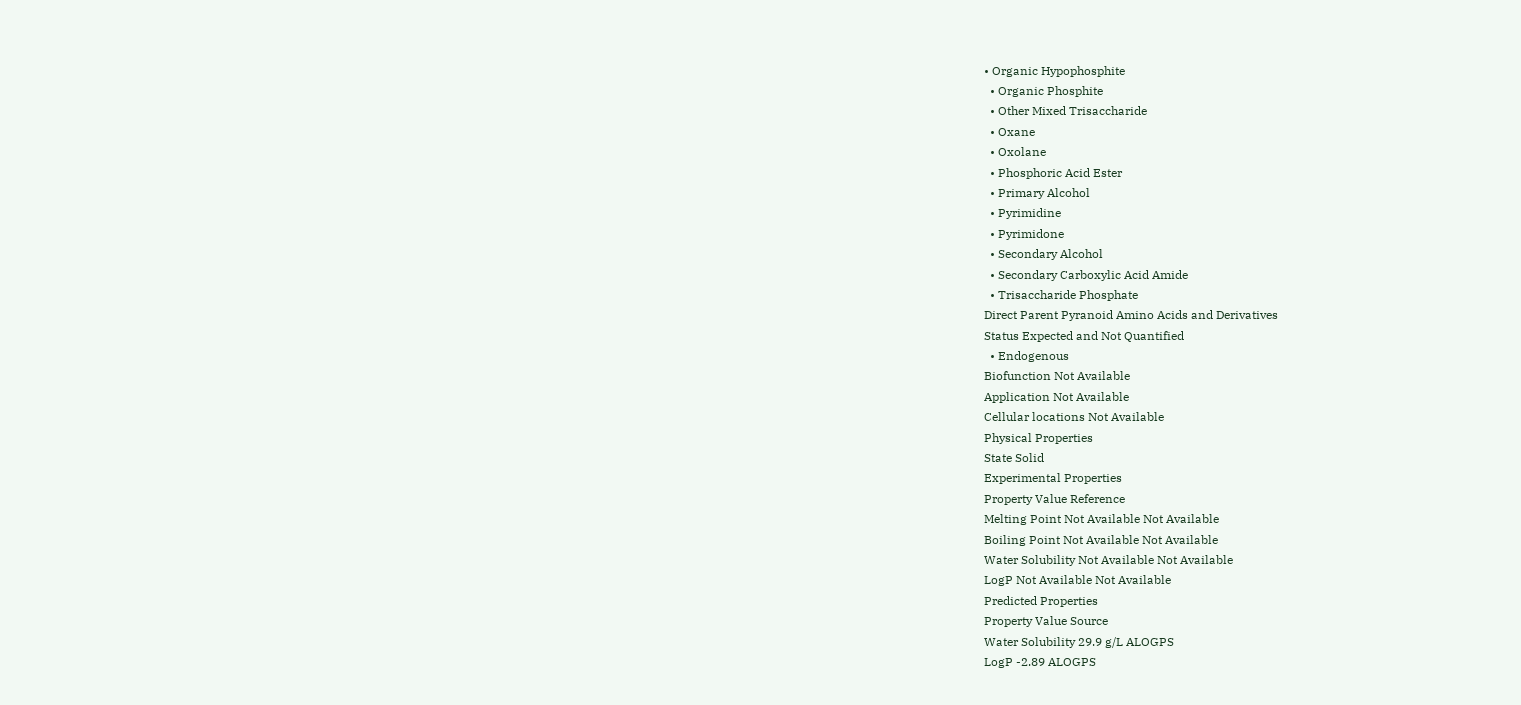• Organic Hypophosphite
  • Organic Phosphite
  • Other Mixed Trisaccharide
  • Oxane
  • Oxolane
  • Phosphoric Acid Ester
  • Primary Alcohol
  • Pyrimidine
  • Pyrimidone
  • Secondary Alcohol
  • Secondary Carboxylic Acid Amide
  • Trisaccharide Phosphate
Direct Parent Pyranoid Amino Acids and Derivatives
Status Expected and Not Quantified
  • Endogenous
Biofunction Not Available
Application Not Available
Cellular locations Not Available
Physical Properties
State Solid
Experimental Properties
Property Value Reference
Melting Point Not Available Not Available
Boiling Point Not Available Not Available
Water Solubility Not Available Not Available
LogP Not Available Not Available
Predicted Properties
Property Value Source
Water Solubility 29.9 g/L ALOGPS
LogP -2.89 ALOGPS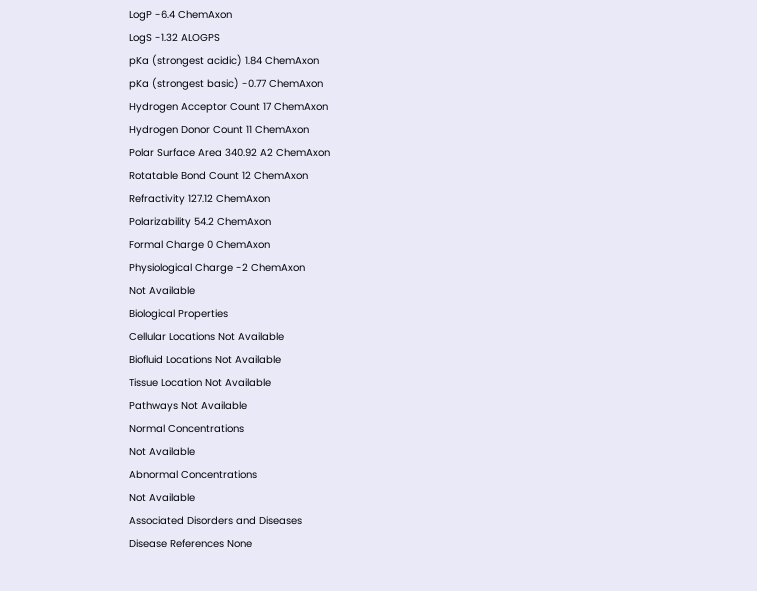LogP -6.4 ChemAxon
LogS -1.32 ALOGPS
pKa (strongest acidic) 1.84 ChemAxon
pKa (strongest basic) -0.77 ChemAxon
Hydrogen Acceptor Count 17 ChemAxon
Hydrogen Donor Count 11 ChemAxon
Polar Surface Area 340.92 A2 ChemAxon
Rotatable Bond Count 12 ChemAxon
Refractivity 127.12 ChemAxon
Polarizability 54.2 ChemAxon
Formal Charge 0 ChemAxon
Physiological Charge -2 ChemAxon
Not Available
Biological Properties
Cellular Locations Not Available
Biofluid Locations Not Available
Tissue Location Not Available
Pathways Not Available
Normal Concentrations
Not Available
Abnormal Concentrations
Not Available
Associated Disorders and Diseases
Disease References None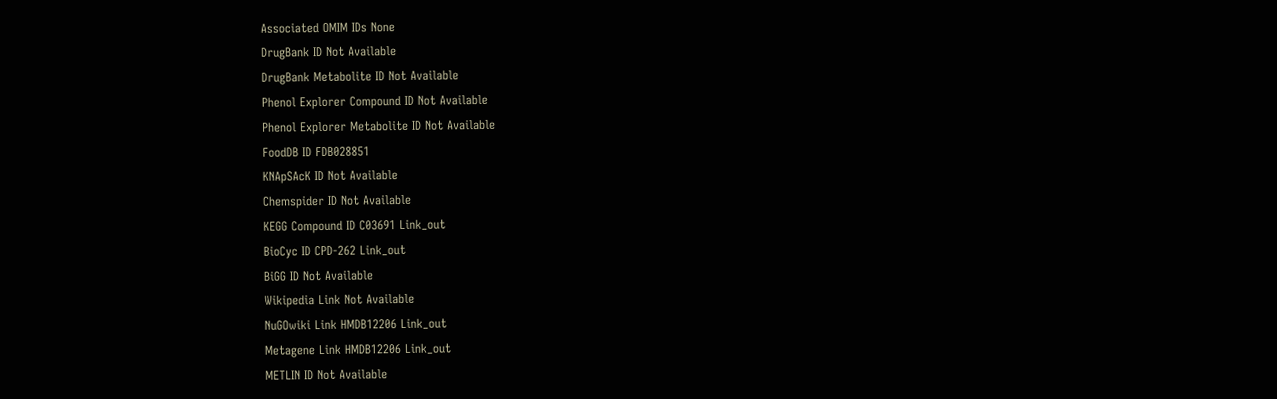Associated OMIM IDs None
DrugBank ID Not Available
DrugBank Metabolite ID Not Available
Phenol Explorer Compound ID Not Available
Phenol Explorer Metabolite ID Not Available
FoodDB ID FDB028851
KNApSAcK ID Not Available
Chemspider ID Not Available
KEGG Compound ID C03691 Link_out
BioCyc ID CPD-262 Link_out
BiGG ID Not Available
Wikipedia Link Not Available
NuGOwiki Link HMDB12206 Link_out
Metagene Link HMDB12206 Link_out
METLIN ID Not Available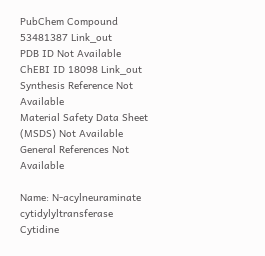PubChem Compound 53481387 Link_out
PDB ID Not Available
ChEBI ID 18098 Link_out
Synthesis Reference Not Available
Material Safety Data Sheet (MSDS) Not Available
General References Not Available

Name: N-acylneuraminate cytidylyltransferase
Cytidine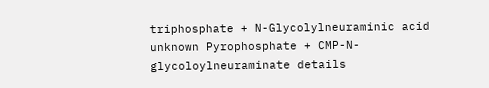triphosphate + N-Glycolylneuraminic acid unknown Pyrophosphate + CMP-N-glycoloylneuraminate details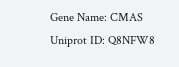Gene Name: CMAS
Uniprot ID: Q8NFW8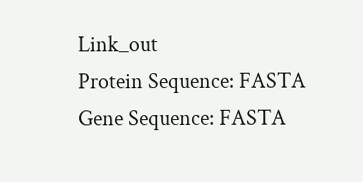Link_out
Protein Sequence: FASTA
Gene Sequence: FASTA